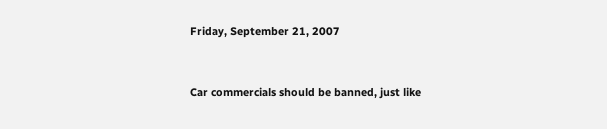Friday, September 21, 2007


Car commercials should be banned, just like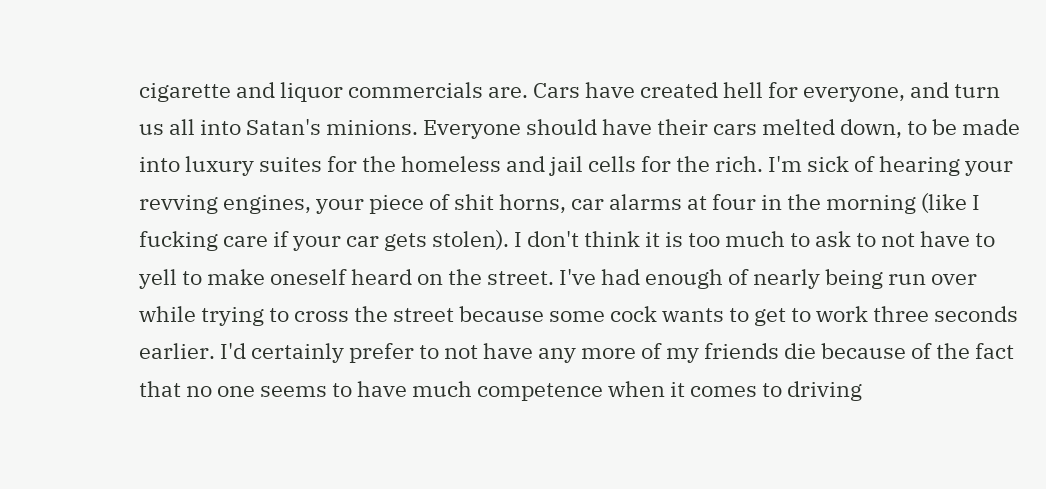cigarette and liquor commercials are. Cars have created hell for everyone, and turn us all into Satan's minions. Everyone should have their cars melted down, to be made into luxury suites for the homeless and jail cells for the rich. I'm sick of hearing your revving engines, your piece of shit horns, car alarms at four in the morning (like I fucking care if your car gets stolen). I don't think it is too much to ask to not have to yell to make oneself heard on the street. I've had enough of nearly being run over while trying to cross the street because some cock wants to get to work three seconds earlier. I'd certainly prefer to not have any more of my friends die because of the fact that no one seems to have much competence when it comes to driving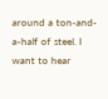around a ton-and-a-half of steel. I want to hear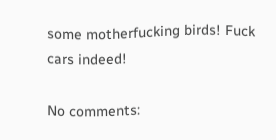some motherfucking birds! Fuck cars indeed!

No comments: